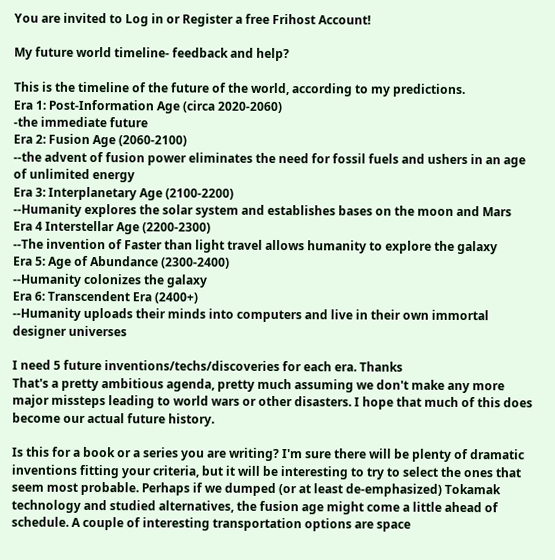You are invited to Log in or Register a free Frihost Account!

My future world timeline- feedback and help?

This is the timeline of the future of the world, according to my predictions.
Era 1: Post-Information Age (circa 2020-2060)
-the immediate future
Era 2: Fusion Age (2060-2100)
--the advent of fusion power eliminates the need for fossil fuels and ushers in an age of unlimited energy
Era 3: Interplanetary Age (2100-2200)
--Humanity explores the solar system and establishes bases on the moon and Mars
Era 4 Interstellar Age (2200-2300)
--The invention of Faster than light travel allows humanity to explore the galaxy
Era 5: Age of Abundance (2300-2400)
--Humanity colonizes the galaxy
Era 6: Transcendent Era (2400+)
--Humanity uploads their minds into computers and live in their own immortal designer universes

I need 5 future inventions/techs/discoveries for each era. Thanks
That's a pretty ambitious agenda, pretty much assuming we don't make any more major missteps leading to world wars or other disasters. I hope that much of this does become our actual future history.

Is this for a book or a series you are writing? I'm sure there will be plenty of dramatic inventions fitting your criteria, but it will be interesting to try to select the ones that seem most probable. Perhaps if we dumped (or at least de-emphasized) Tokamak technology and studied alternatives, the fusion age might come a little ahead of schedule. A couple of interesting transportation options are space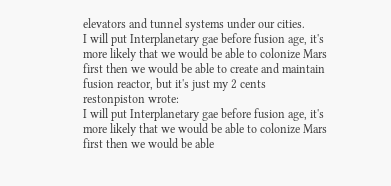elevators and tunnel systems under our cities.
I will put Interplanetary gae before fusion age, it's more likely that we would be able to colonize Mars first then we would be able to create and maintain fusion reactor, but it's just my 2 cents
restonpiston wrote:
I will put Interplanetary gae before fusion age, it's more likely that we would be able to colonize Mars first then we would be able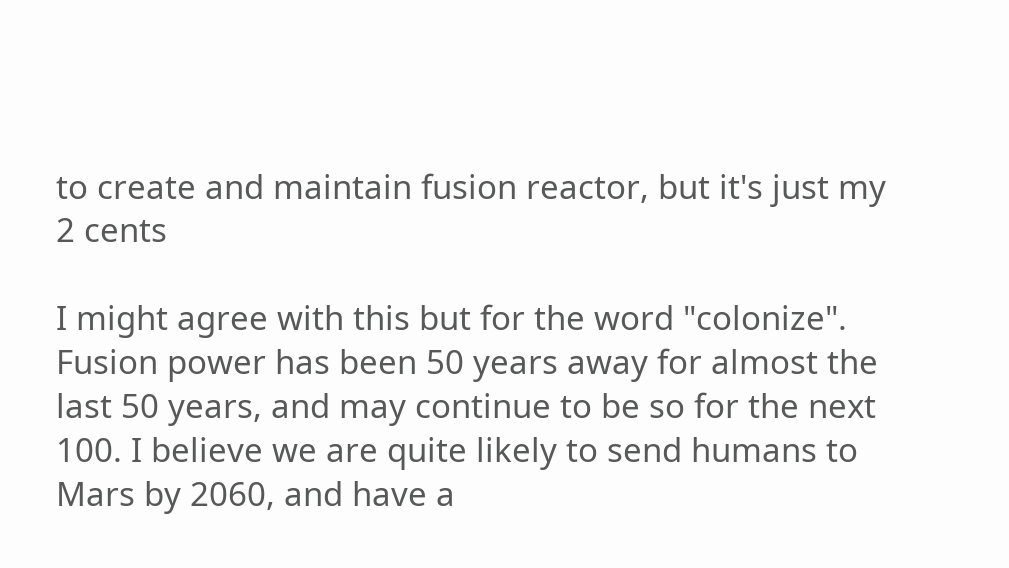to create and maintain fusion reactor, but it's just my 2 cents

I might agree with this but for the word "colonize". Fusion power has been 50 years away for almost the last 50 years, and may continue to be so for the next 100. I believe we are quite likely to send humans to Mars by 2060, and have a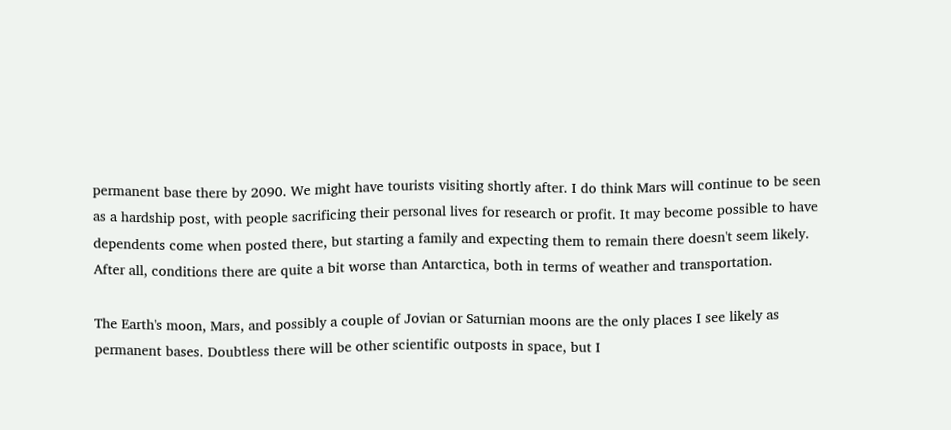permanent base there by 2090. We might have tourists visiting shortly after. I do think Mars will continue to be seen as a hardship post, with people sacrificing their personal lives for research or profit. It may become possible to have dependents come when posted there, but starting a family and expecting them to remain there doesn't seem likely. After all, conditions there are quite a bit worse than Antarctica, both in terms of weather and transportation.

The Earth's moon, Mars, and possibly a couple of Jovian or Saturnian moons are the only places I see likely as permanent bases. Doubtless there will be other scientific outposts in space, but I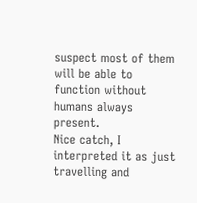suspect most of them will be able to function without humans always present.
Nice catch, I interpreted it as just travelling and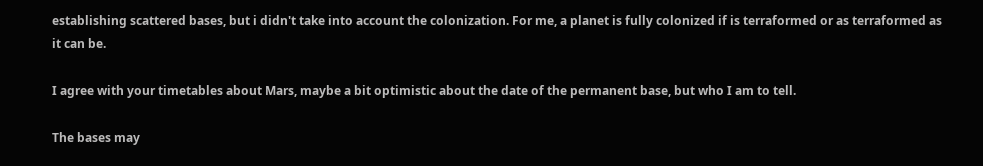establishing scattered bases, but i didn't take into account the colonization. For me, a planet is fully colonized if is terraformed or as terraformed as it can be.

I agree with your timetables about Mars, maybe a bit optimistic about the date of the permanent base, but who I am to tell.

The bases may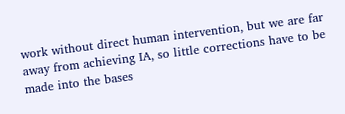work without direct human intervention, but we are far away from achieving IA, so little corrections have to be made into the bases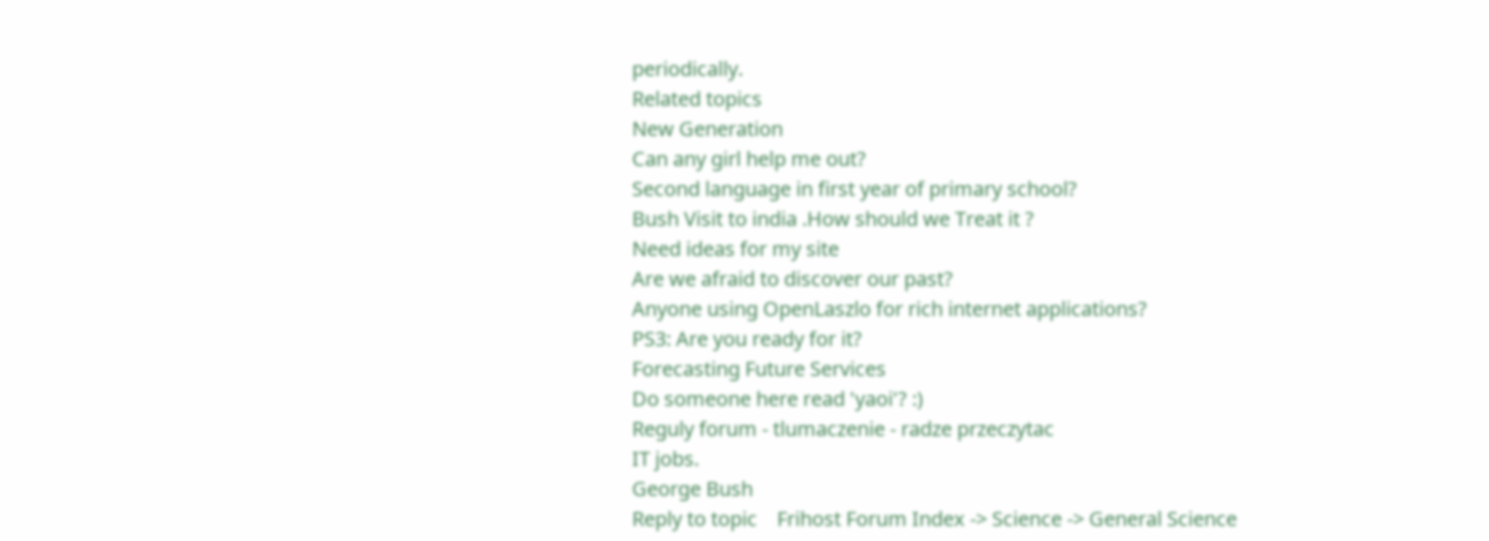periodically.
Related topics
New Generation
Can any girl help me out?
Second language in first year of primary school?
Bush Visit to india .How should we Treat it ?
Need ideas for my site
Are we afraid to discover our past?
Anyone using OpenLaszlo for rich internet applications?
PS3: Are you ready for it?
Forecasting Future Services
Do someone here read 'yaoi'? :)
Reguly forum - tlumaczenie - radze przeczytac
IT jobs.
George Bush
Reply to topic    Frihost Forum Index -> Science -> General Science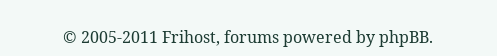© 2005-2011 Frihost, forums powered by phpBB.